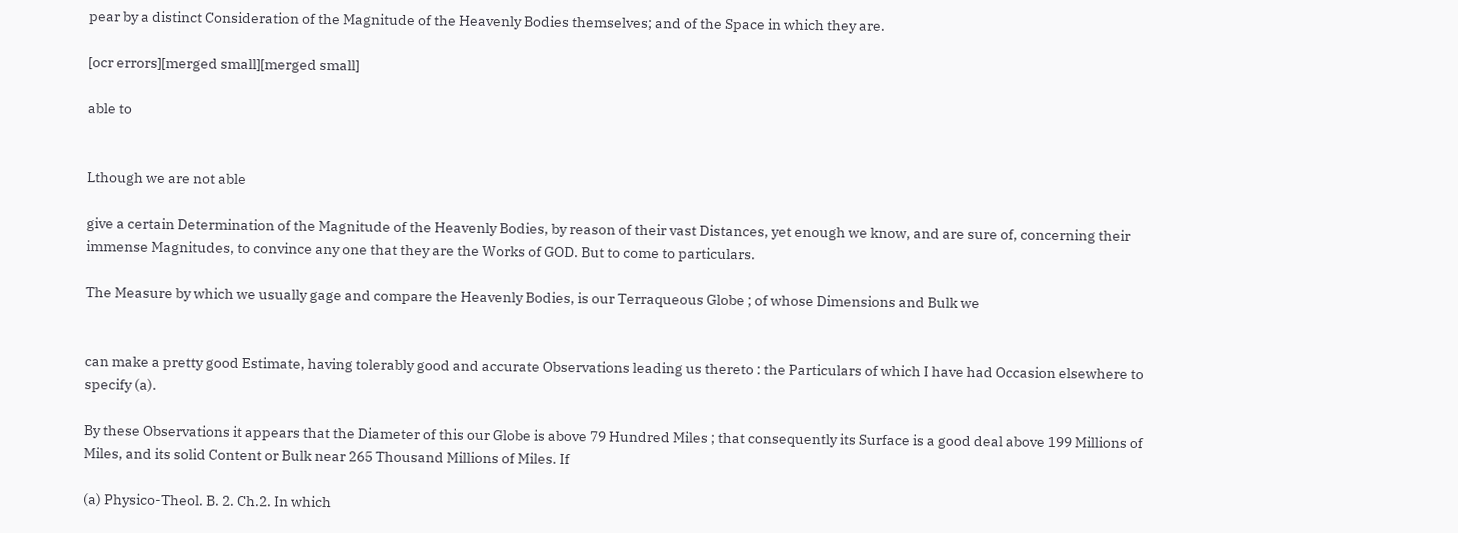pear by a distinct Consideration of the Magnitude of the Heavenly Bodies themselves; and of the Space in which they are.

[ocr errors][merged small][merged small]

able to


Lthough we are not able

give a certain Determination of the Magnitude of the Heavenly Bodies, by reason of their vast Distances, yet enough we know, and are sure of, concerning their immense Magnitudes, to convince any one that they are the Works of GOD. But to come to particulars.

The Measure by which we usually gage and compare the Heavenly Bodies, is our Terraqueous Globe ; of whose Dimensions and Bulk we


can make a pretty good Estimate, having tolerably good and accurate Observations leading us thereto : the Particulars of which I have had Occasion elsewhere to specify (a).

By these Observations it appears that the Diameter of this our Globe is above 79 Hundred Miles ; that consequently its Surface is a good deal above 199 Millions of Miles, and its solid Content or Bulk near 265 Thousand Millions of Miles. If

(a) Physico-Theol. B. 2. Ch.2. In which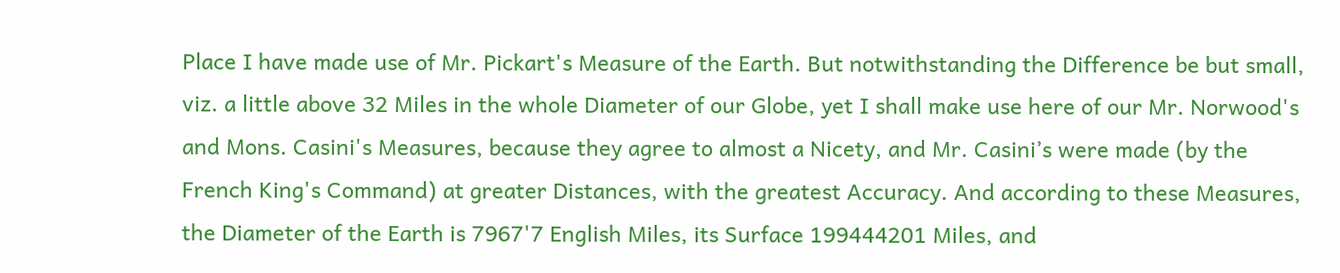Place I have made use of Mr. Pickart's Measure of the Earth. But notwithstanding the Difference be but small, viz. a little above 32 Miles in the whole Diameter of our Globe, yet I shall make use here of our Mr. Norwood's and Mons. Casini's Measures, because they agree to almost a Nicety, and Mr. Casini’s were made (by the French King's Command) at greater Distances, with the greatest Accuracy. And according to these Measures, the Diameter of the Earth is 7967'7 English Miles, its Surface 199444201 Miles, and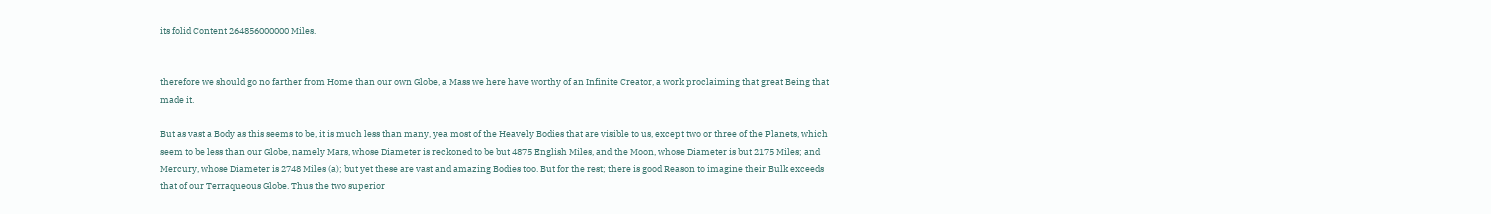its folid Content 264856000000 Miles.


therefore we should go no farther from Home than our own Globe, a Mass we here have worthy of an Infinite Creator, a work proclaiming that great Being that made it.

But as vast a Body as this seems to be, it is much less than many, yea most of the Heavely Bodies that are visible to us, except two or three of the Planets, which seem to be less than our Globe, namely Mars, whose Diameter is reckoned to be but 4875 English Miles, and the Moon, whose Diameter is but 2175 Miles; and Mercury, whose Diameter is 2748 Miles (a); but yet these are vast and amazing Bodies too. But for the rest; there is good Reason to imagine their Bulk exceeds that of our Terraqueous Globe. Thus the two superior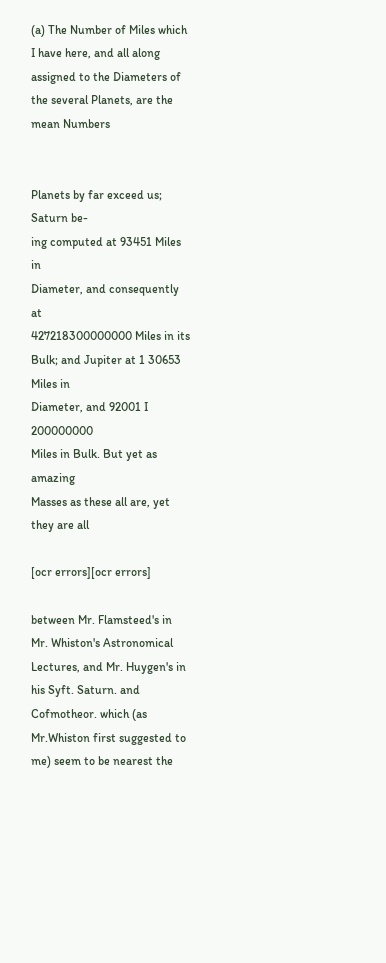(a) The Number of Miles which I have here, and all along assigned to the Diameters of the several Planets, are the mean Numbers


Planets by far exceed us; Saturn be-
ing computed at 93451 Miles in
Diameter, and consequently at
427218300000000 Miles in its
Bulk; and Jupiter at 1 30653 Miles in
Diameter, and 92001 I 200000000
Miles in Bulk. But yet as amazing
Masses as these all are, yet they are all

[ocr errors][ocr errors]

between Mr. Flamsteed's in Mr. Whiston's Astronomical Lectures, and Mr. Huygen's in his Syft. Saturn. and Cofmotheor. which (as Mr.Whiston first suggested to me) seem to be nearest the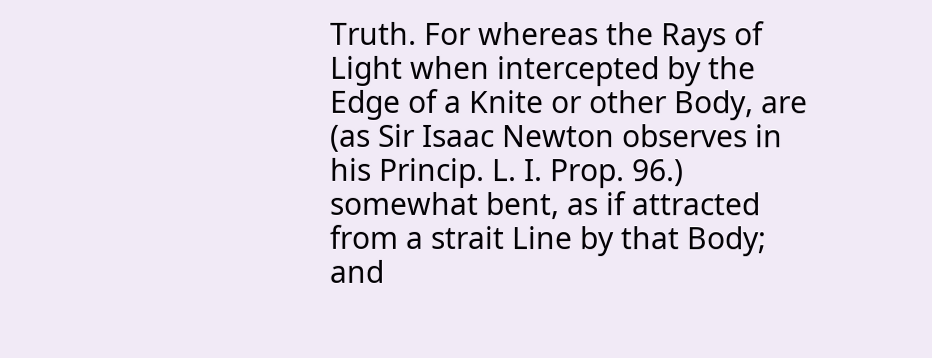Truth. For whereas the Rays of Light when intercepted by the Edge of a Knite or other Body, are (as Sir Isaac Newton observes in his Princip. L. I. Prop. 96.) somewhat bent, as if attracted from a strait Line by that Body; and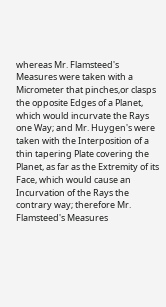whereas Mr. Flamsteed's Measures were taken with a Micrometer that pinches,or clasps the opposite Edges of a Planet, which would incurvate the Rays one Way; and Mr. Huygen's were taken with the Interposition of a thin tapering Plate covering the Planet, as far as the Extremity of its Face, which would cause an Incurvation of the Rays the contrary way; therefore Mr. Flamsteed's Measures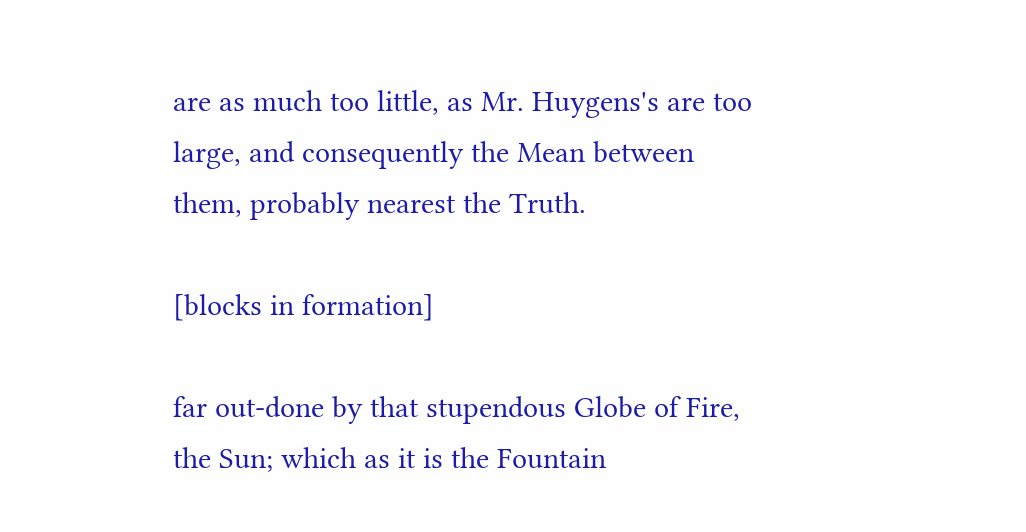are as much too little, as Mr. Huygens's are too large, and consequently the Mean between them, probably nearest the Truth.

[blocks in formation]

far out-done by that stupendous Globe of Fire, the Sun; which as it is the Fountain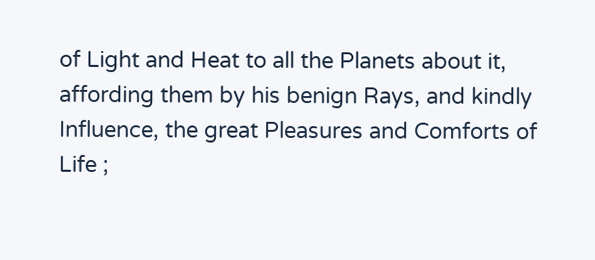of Light and Heat to all the Planets about it, affording them by his benign Rays, and kindly Influence, the great Pleasures and Comforts of Life ;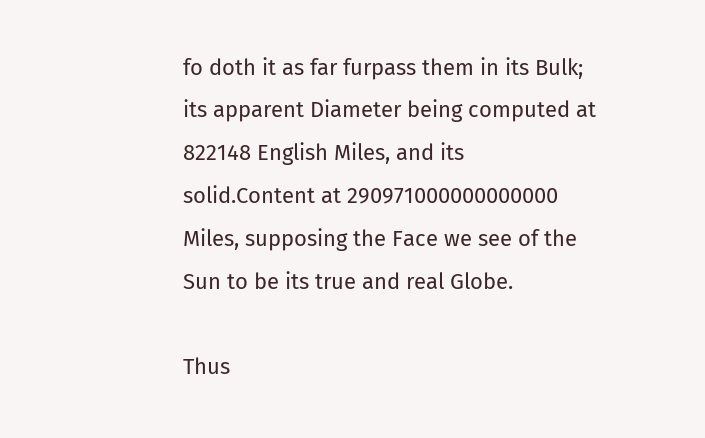fo doth it as far furpass them in its Bulk; its apparent Diameter being computed at 822148 English Miles, and its solid.Content at 290971000000000000 Miles, supposing the Face we see of the Sun to be its true and real Globe.

Thus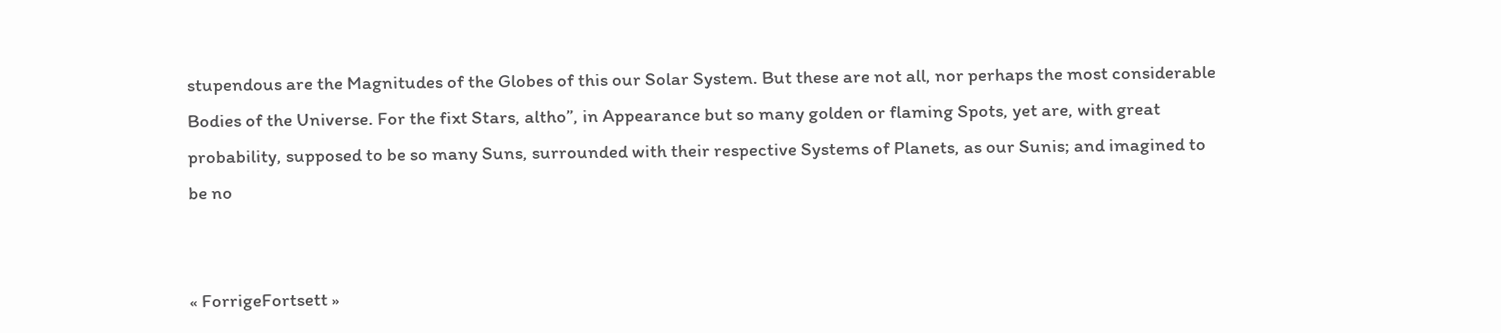stupendous are the Magnitudes of the Globes of this our Solar System. But these are not all, nor perhaps the most considerable Bodies of the Universe. For the fixt Stars, altho”, in Appearance but so many golden or flaming Spots, yet are, with great probability, supposed to be so many Suns, surrounded with their respective Systems of Planets, as our Sunis; and imagined to be no


« ForrigeFortsett »